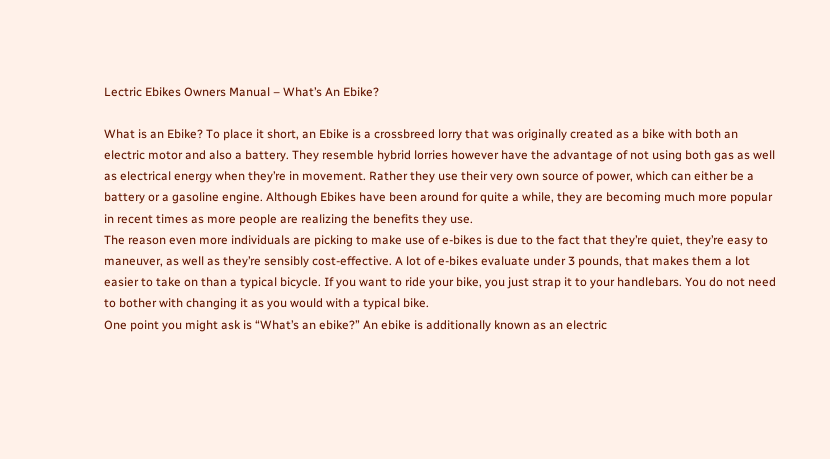Lectric Ebikes Owners Manual – What’s An Ebike?

What is an Ebike? To place it short, an Ebike is a crossbreed lorry that was originally created as a bike with both an electric motor and also a battery. They resemble hybrid lorries however have the advantage of not using both gas as well as electrical energy when they’re in movement. Rather they use their very own source of power, which can either be a battery or a gasoline engine. Although Ebikes have been around for quite a while, they are becoming much more popular in recent times as more people are realizing the benefits they use.
The reason even more individuals are picking to make use of e-bikes is due to the fact that they’re quiet, they’re easy to maneuver, as well as they’re sensibly cost-effective. A lot of e-bikes evaluate under 3 pounds, that makes them a lot easier to take on than a typical bicycle. If you want to ride your bike, you just strap it to your handlebars. You do not need to bother with changing it as you would with a typical bike.
One point you might ask is “What’s an ebike?” An ebike is additionally known as an electric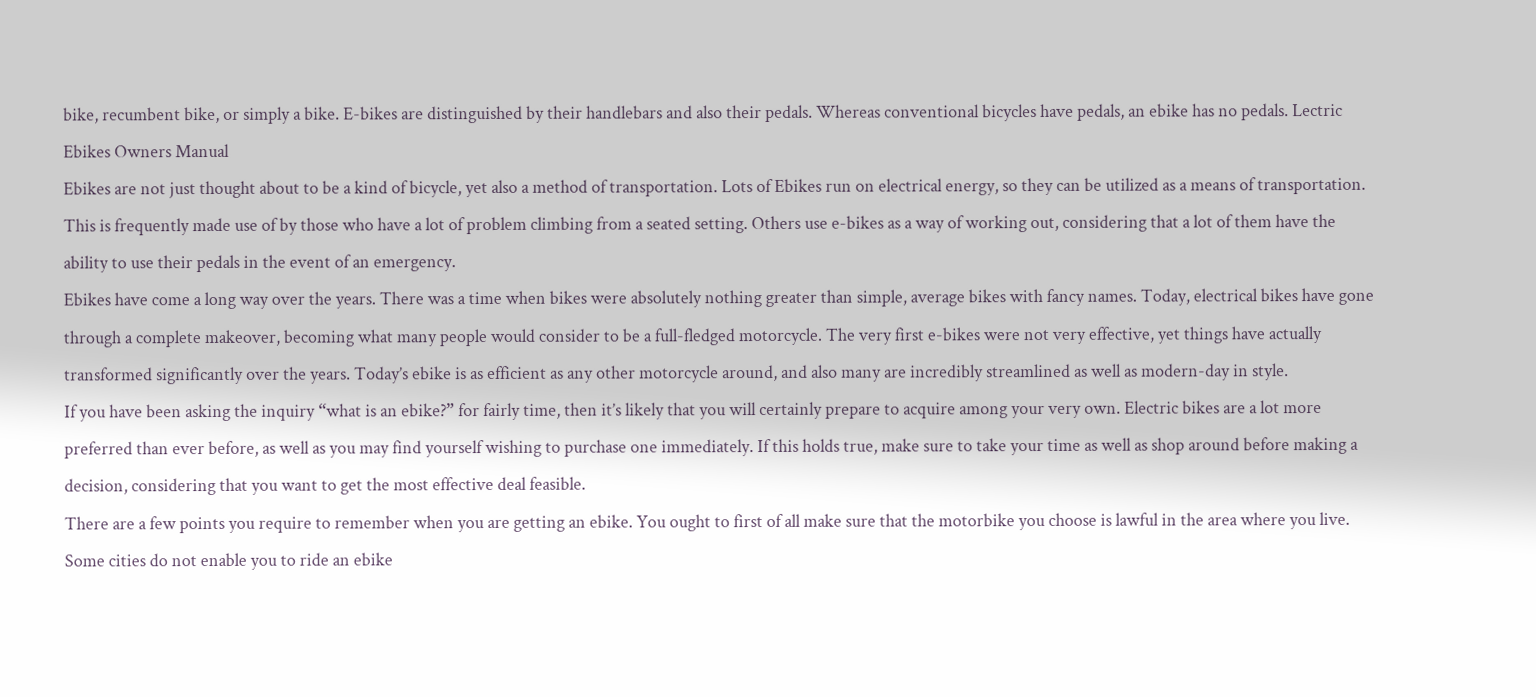bike, recumbent bike, or simply a bike. E-bikes are distinguished by their handlebars and also their pedals. Whereas conventional bicycles have pedals, an ebike has no pedals. Lectric Ebikes Owners Manual
Ebikes are not just thought about to be a kind of bicycle, yet also a method of transportation. Lots of Ebikes run on electrical energy, so they can be utilized as a means of transportation. This is frequently made use of by those who have a lot of problem climbing from a seated setting. Others use e-bikes as a way of working out, considering that a lot of them have the ability to use their pedals in the event of an emergency.
Ebikes have come a long way over the years. There was a time when bikes were absolutely nothing greater than simple, average bikes with fancy names. Today, electrical bikes have gone through a complete makeover, becoming what many people would consider to be a full-fledged motorcycle. The very first e-bikes were not very effective, yet things have actually transformed significantly over the years. Today’s ebike is as efficient as any other motorcycle around, and also many are incredibly streamlined as well as modern-day in style.
If you have been asking the inquiry “what is an ebike?” for fairly time, then it’s likely that you will certainly prepare to acquire among your very own. Electric bikes are a lot more preferred than ever before, as well as you may find yourself wishing to purchase one immediately. If this holds true, make sure to take your time as well as shop around before making a decision, considering that you want to get the most effective deal feasible.
There are a few points you require to remember when you are getting an ebike. You ought to first of all make sure that the motorbike you choose is lawful in the area where you live. Some cities do not enable you to ride an ebike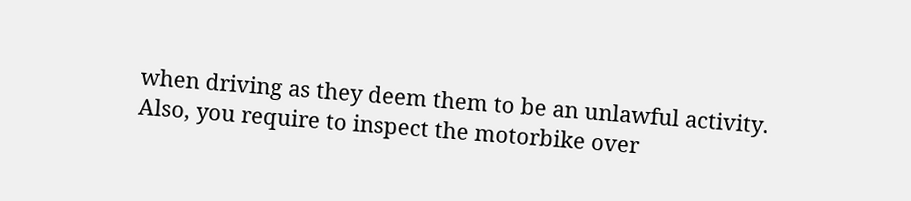when driving as they deem them to be an unlawful activity. Also, you require to inspect the motorbike over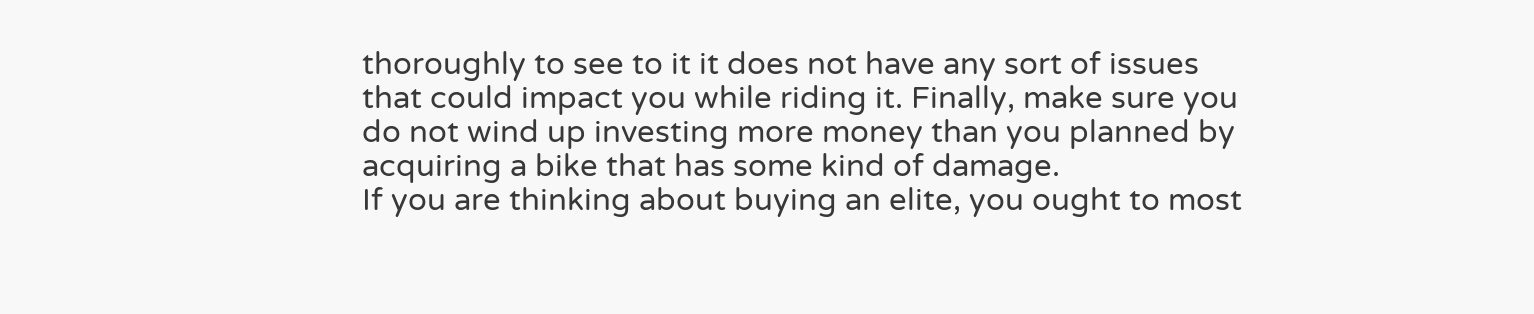thoroughly to see to it it does not have any sort of issues that could impact you while riding it. Finally, make sure you do not wind up investing more money than you planned by acquiring a bike that has some kind of damage.
If you are thinking about buying an elite, you ought to most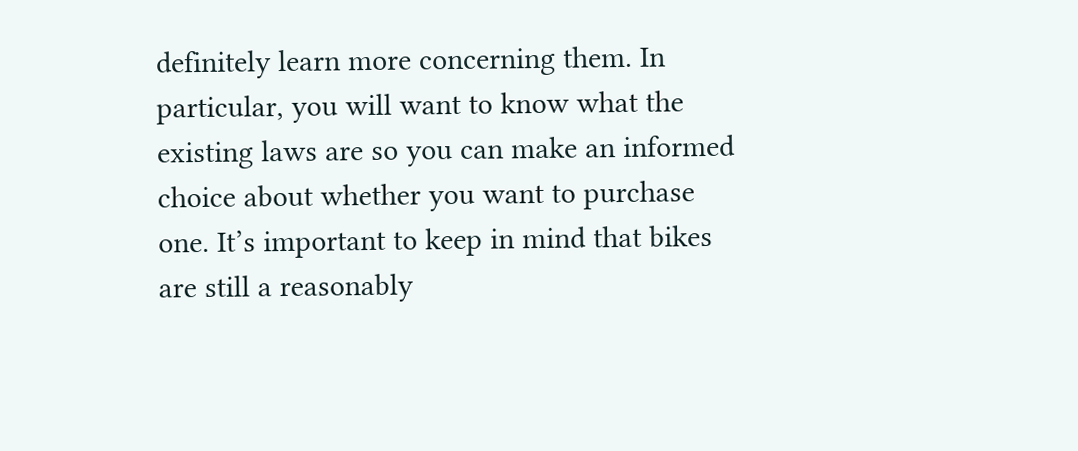definitely learn more concerning them. In particular, you will want to know what the existing laws are so you can make an informed choice about whether you want to purchase one. It’s important to keep in mind that bikes are still a reasonably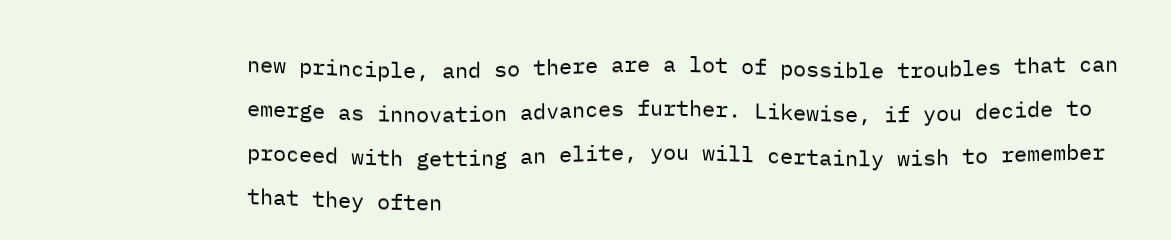new principle, and so there are a lot of possible troubles that can emerge as innovation advances further. Likewise, if you decide to proceed with getting an elite, you will certainly wish to remember that they often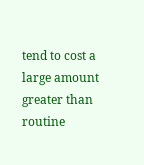tend to cost a large amount greater than routine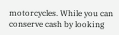motorcycles. While you can conserve cash by looking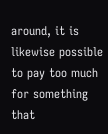around, it is likewise possible to pay too much for something that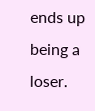ends up being a loser.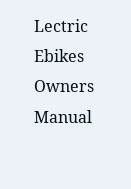Lectric Ebikes Owners Manual